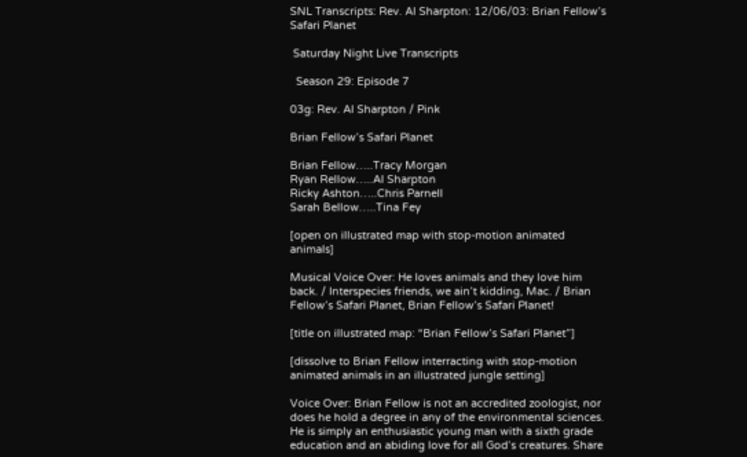SNL Transcripts: Rev. Al Sharpton: 12/06/03: Brian Fellow’s Safari Planet

 Saturday Night Live Transcripts

  Season 29: Episode 7

03g: Rev. Al Sharpton / Pink

Brian Fellow’s Safari Planet

Brian Fellow…..Tracy Morgan
Ryan Rellow…..Al Sharpton
Ricky Ashton…..Chris Parnell
Sarah Bellow…..Tina Fey

[open on illustrated map with stop-motion animated animals]

Musical Voice Over: He loves animals and they love him back. / Interspecies friends, we ain’t kidding, Mac. / Brian Fellow’s Safari Planet, Brian Fellow’s Safari Planet!

[title on illustrated map: “Brian Fellow’s Safari Planet”]

[dissolve to Brian Fellow interracting with stop-motion animated animals in an illustrated jungle setting]

Voice Over: Brian Fellow is not an accredited zoologist, nor does he hold a degree in any of the environmental sciences. He is simply an enthusiastic young man with a sixth grade education and an abiding love for all God’s creatures. Share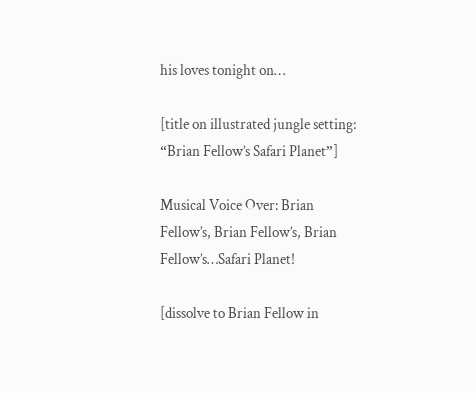his loves tonight on…

[title on illustrated jungle setting: “Brian Fellow’s Safari Planet”]

Musical Voice Over: Brian Fellow’s, Brian Fellow’s, Brian Fellow’s…Safari Planet!

[dissolve to Brian Fellow in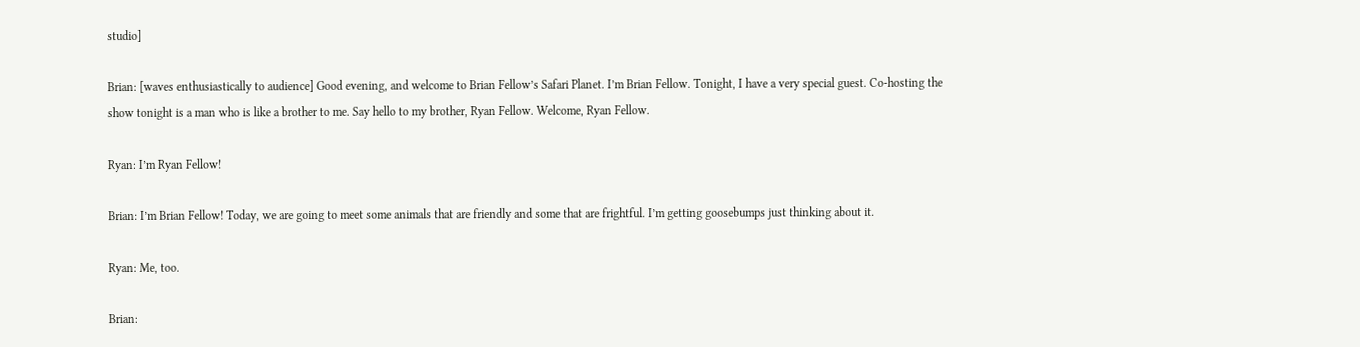studio]

Brian: [waves enthusiastically to audience] Good evening, and welcome to Brian Fellow’s Safari Planet. I’m Brian Fellow. Tonight, I have a very special guest. Co-hosting the show tonight is a man who is like a brother to me. Say hello to my brother, Ryan Fellow. Welcome, Ryan Fellow.

Ryan: I’m Ryan Fellow!

Brian: I’m Brian Fellow! Today, we are going to meet some animals that are friendly and some that are frightful. I’m getting goosebumps just thinking about it.

Ryan: Me, too.

Brian: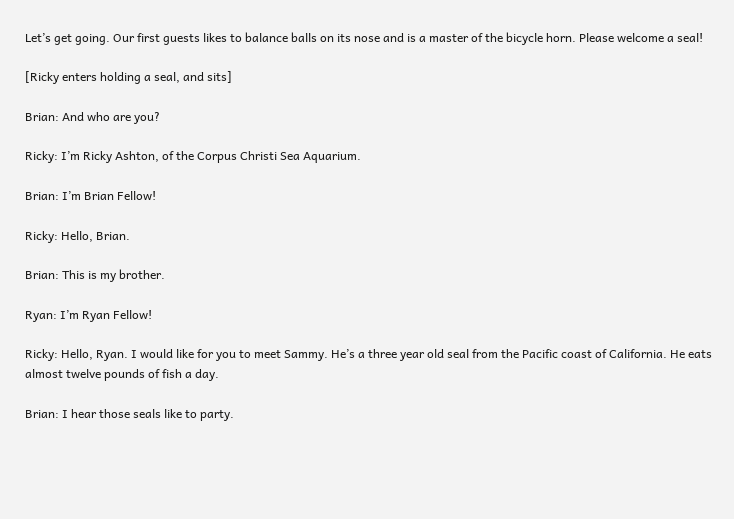Let’s get going. Our first guests likes to balance balls on its nose and is a master of the bicycle horn. Please welcome a seal!

[Ricky enters holding a seal, and sits]

Brian: And who are you?

Ricky: I’m Ricky Ashton, of the Corpus Christi Sea Aquarium.

Brian: I’m Brian Fellow!

Ricky: Hello, Brian.

Brian: This is my brother.

Ryan: I’m Ryan Fellow!

Ricky: Hello, Ryan. I would like for you to meet Sammy. He’s a three year old seal from the Pacific coast of California. He eats almost twelve pounds of fish a day.

Brian: I hear those seals like to party.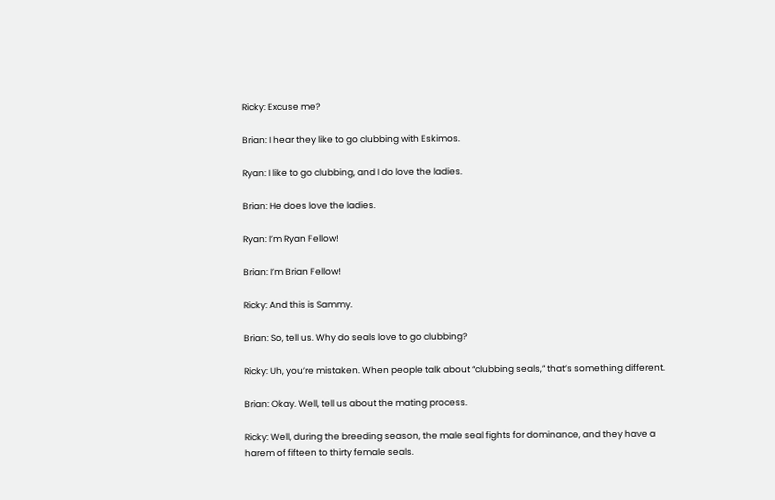Ricky: Excuse me?

Brian: I hear they like to go clubbing with Eskimos.

Ryan: I like to go clubbing, and I do love the ladies.

Brian: He does love the ladies.

Ryan: I’m Ryan Fellow!

Brian: I’m Brian Fellow!

Ricky: And this is Sammy.

Brian: So, tell us. Why do seals love to go clubbing?

Ricky: Uh, you’re mistaken. When people talk about “clubbing seals,” that’s something different.

Brian: Okay. Well, tell us about the mating process.

Ricky: Well, during the breeding season, the male seal fights for dominance, and they have a harem of fifteen to thirty female seals.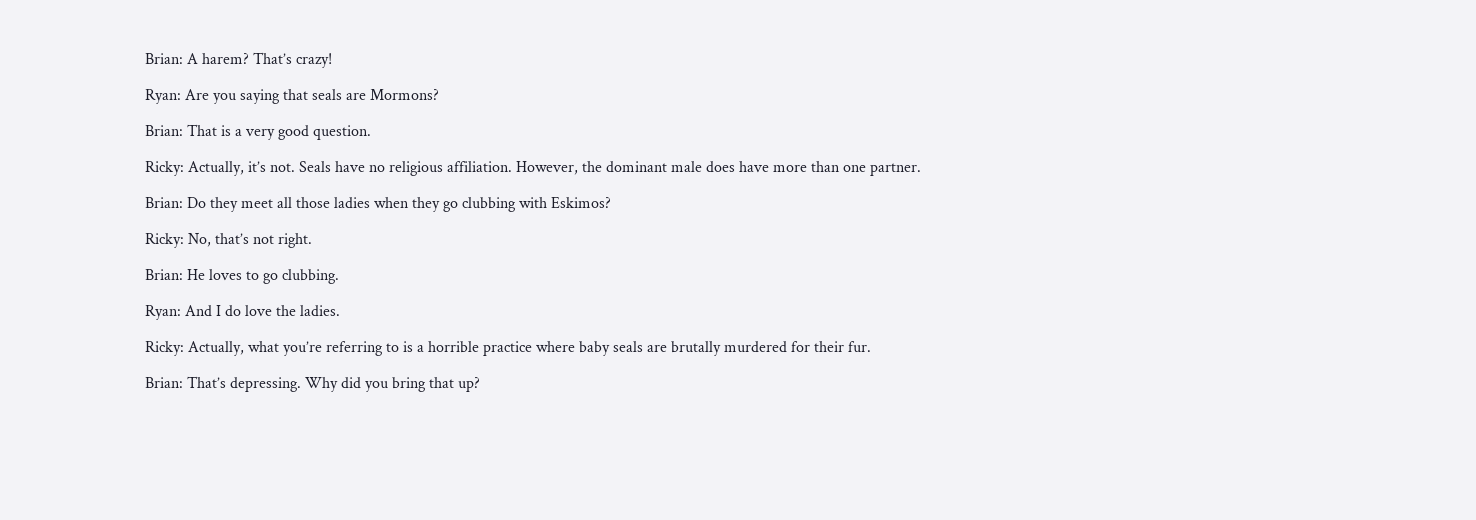Brian: A harem? That’s crazy!

Ryan: Are you saying that seals are Mormons?

Brian: That is a very good question.

Ricky: Actually, it’s not. Seals have no religious affiliation. However, the dominant male does have more than one partner.

Brian: Do they meet all those ladies when they go clubbing with Eskimos?

Ricky: No, that’s not right.

Brian: He loves to go clubbing.

Ryan: And I do love the ladies.

Ricky: Actually, what you’re referring to is a horrible practice where baby seals are brutally murdered for their fur.

Brian: That’s depressing. Why did you bring that up?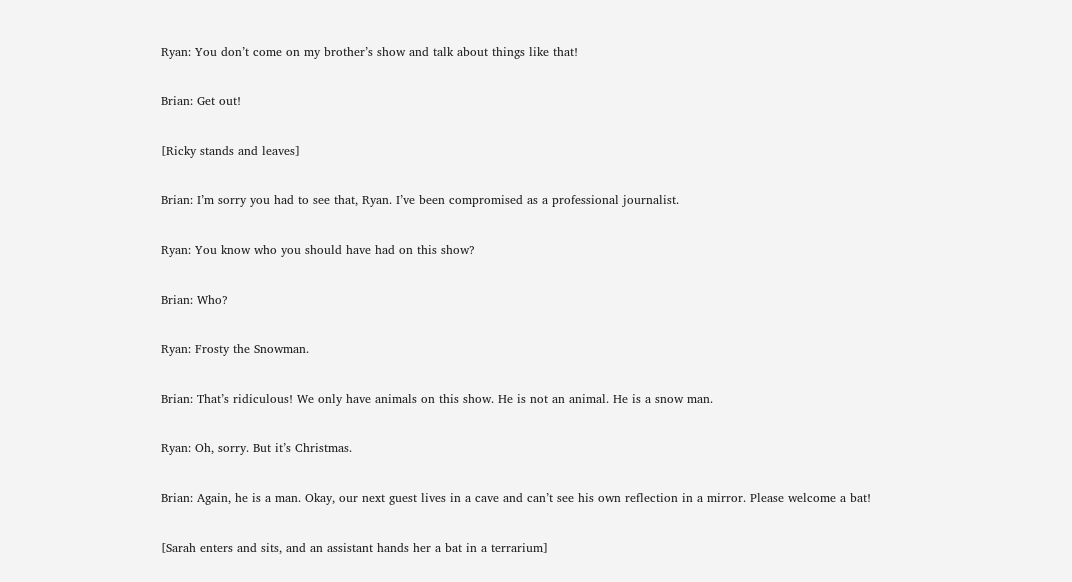Ryan: You don’t come on my brother’s show and talk about things like that!

Brian: Get out!

[Ricky stands and leaves]

Brian: I’m sorry you had to see that, Ryan. I’ve been compromised as a professional journalist.

Ryan: You know who you should have had on this show?

Brian: Who?

Ryan: Frosty the Snowman.

Brian: That’s ridiculous! We only have animals on this show. He is not an animal. He is a snow man.

Ryan: Oh, sorry. But it’s Christmas.

Brian: Again, he is a man. Okay, our next guest lives in a cave and can’t see his own reflection in a mirror. Please welcome a bat!

[Sarah enters and sits, and an assistant hands her a bat in a terrarium]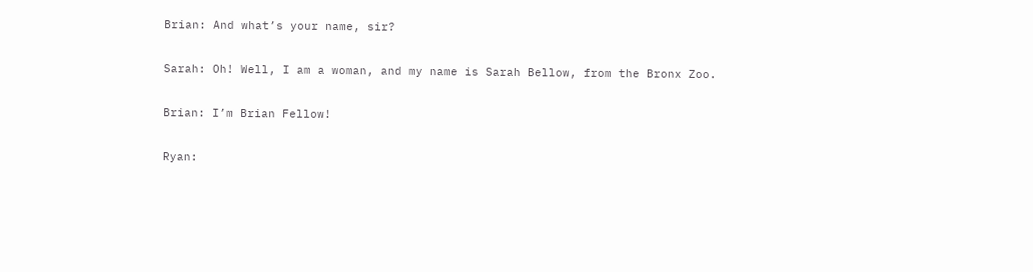Brian: And what’s your name, sir?

Sarah: Oh! Well, I am a woman, and my name is Sarah Bellow, from the Bronx Zoo.

Brian: I’m Brian Fellow!

Ryan: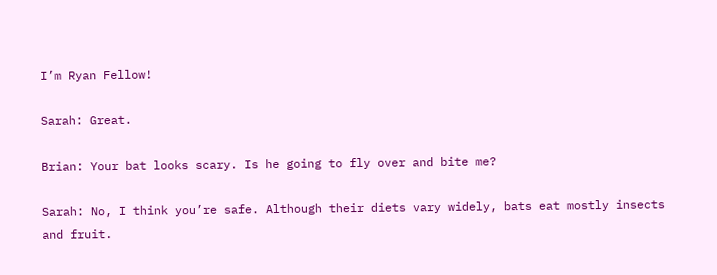I’m Ryan Fellow!

Sarah: Great.

Brian: Your bat looks scary. Is he going to fly over and bite me?

Sarah: No, I think you’re safe. Although their diets vary widely, bats eat mostly insects and fruit.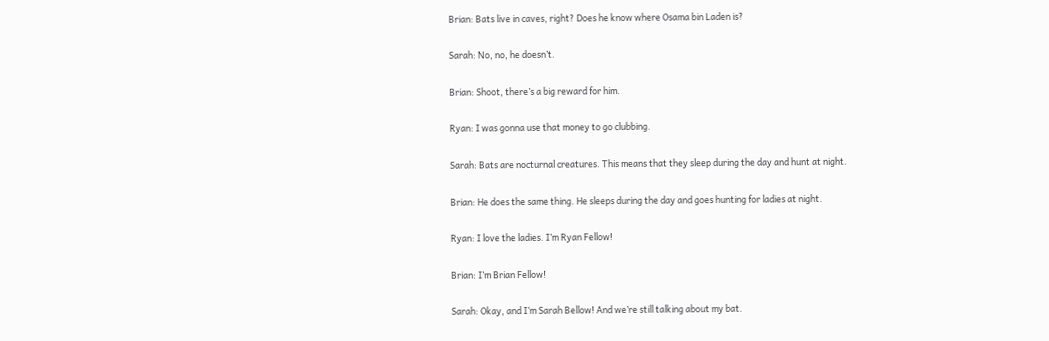Brian: Bats live in caves, right? Does he know where Osama bin Laden is?

Sarah: No, no, he doesn’t.

Brian: Shoot, there’s a big reward for him.

Ryan: I was gonna use that money to go clubbing.

Sarah: Bats are nocturnal creatures. This means that they sleep during the day and hunt at night.

Brian: He does the same thing. He sleeps during the day and goes hunting for ladies at night.

Ryan: I love the ladies. I’m Ryan Fellow!

Brian: I’m Brian Fellow!

Sarah: Okay, and I’m Sarah Bellow! And we’re still talking about my bat.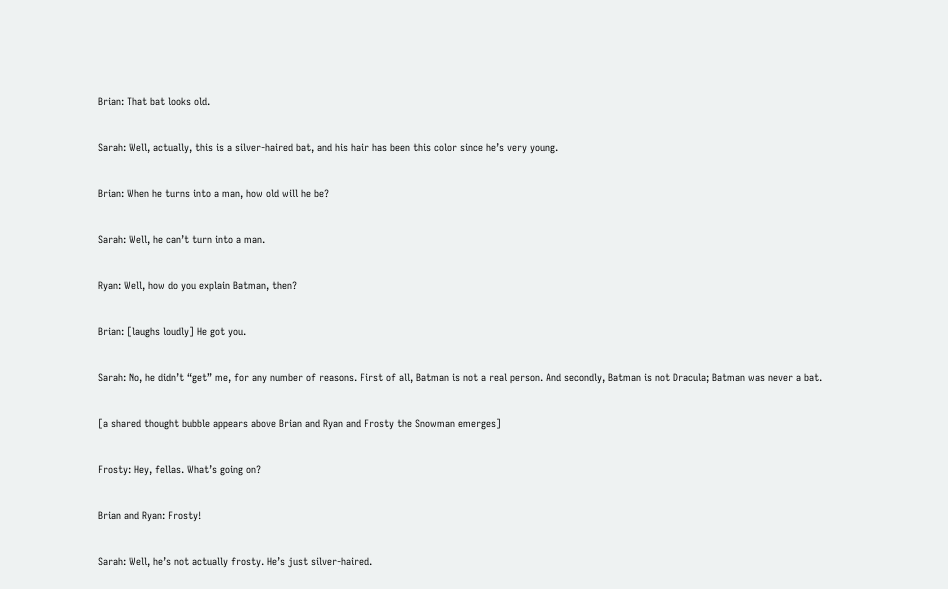Brian: That bat looks old.

Sarah: Well, actually, this is a silver-haired bat, and his hair has been this color since he’s very young.

Brian: When he turns into a man, how old will he be?

Sarah: Well, he can’t turn into a man.

Ryan: Well, how do you explain Batman, then?

Brian: [laughs loudly] He got you.

Sarah: No, he didn’t “get” me, for any number of reasons. First of all, Batman is not a real person. And secondly, Batman is not Dracula; Batman was never a bat.

[a shared thought bubble appears above Brian and Ryan and Frosty the Snowman emerges]

Frosty: Hey, fellas. What’s going on?

Brian and Ryan: Frosty!

Sarah: Well, he’s not actually frosty. He’s just silver-haired.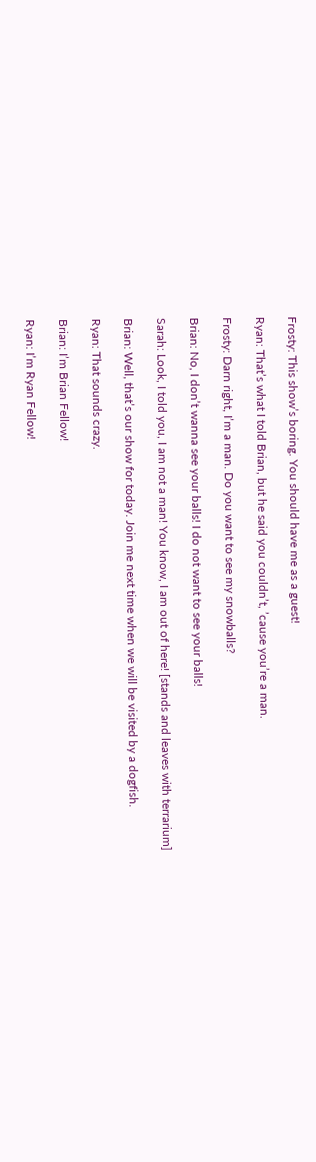Frosty: This show’s boring. You should have me as a guest!

Ryan: That’s what I told Brian, but he said you couldn’t, ’cause you’re a man.

Frosty: Darn right, I’m a man. Do you want to see my snowballs?

Brian: No, I don’t wanna see your balls! I do not want to see your balls!

Sarah: Look, I told you, I am not a man! You know, I am out of here! [stands and leaves with terrarium]

Brian: Well, that’s our show for today. Join me next time when we will be visited by a dogfish.

Ryan: That sounds crazy.

Brian: I’m Brian Fellow!

Ryan: I’m Ryan Fellow!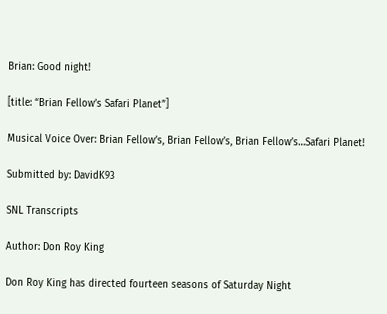Brian: Good night!

[title: “Brian Fellow’s Safari Planet”]

Musical Voice Over: Brian Fellow’s, Brian Fellow’s, Brian Fellow’s…Safari Planet!

Submitted by: DavidK93

SNL Transcripts

Author: Don Roy King

Don Roy King has directed fourteen seasons of Saturday Night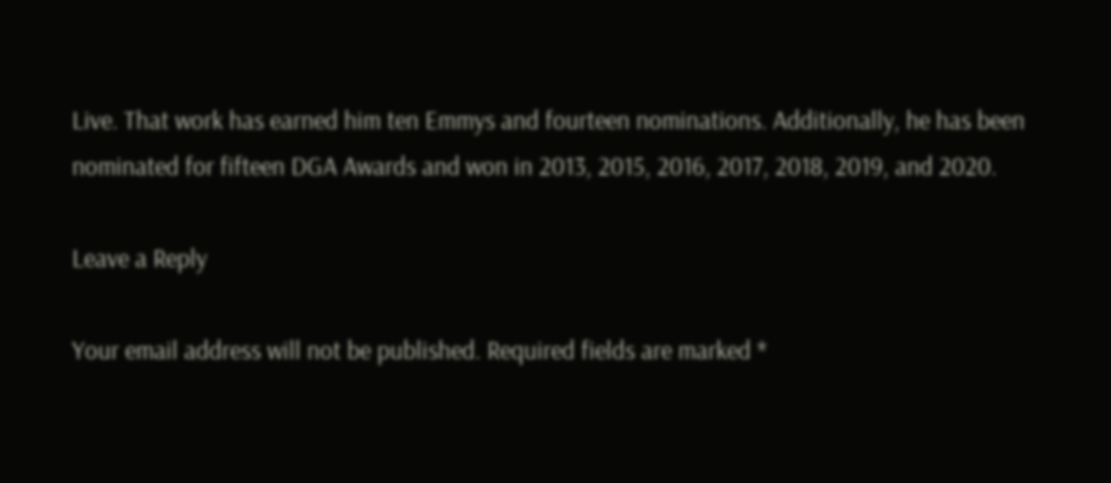Live. That work has earned him ten Emmys and fourteen nominations. Additionally, he has been nominated for fifteen DGA Awards and won in 2013, 2015, 2016, 2017, 2018, 2019, and 2020.

Leave a Reply

Your email address will not be published. Required fields are marked *